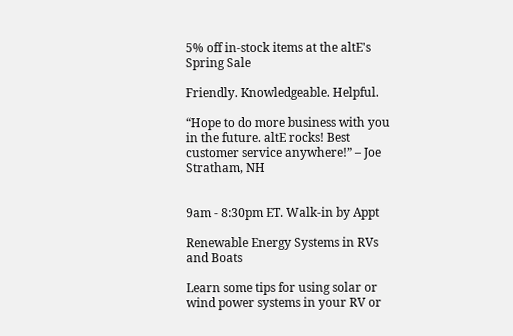5% off in-stock items at the altE's  Spring Sale

Friendly. Knowledgeable. Helpful.

“Hope to do more business with you in the future. altE rocks! Best customer service anywhere!” – Joe Stratham, NH


9am - 8:30pm ET. Walk-in by Appt

Renewable Energy Systems in RVs and Boats

Learn some tips for using solar or wind power systems in your RV or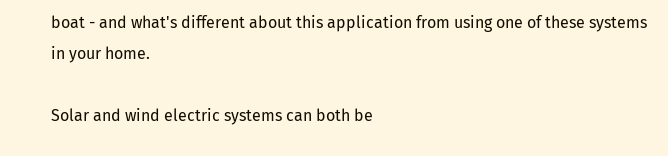boat - and what's different about this application from using one of these systems in your home.

Solar and wind electric systems can both be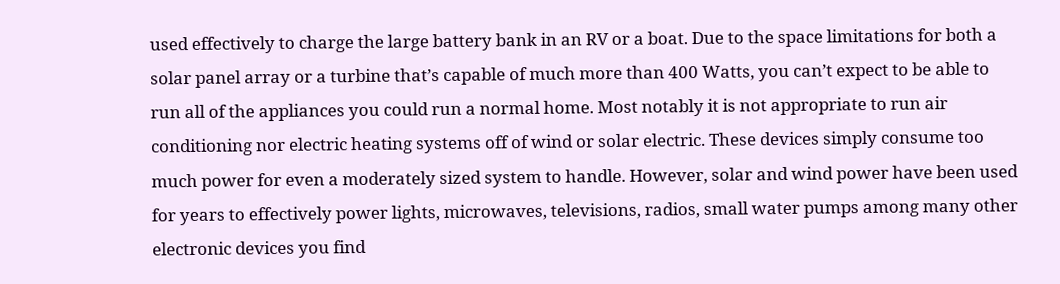used effectively to charge the large battery bank in an RV or a boat. Due to the space limitations for both a solar panel array or a turbine that’s capable of much more than 400 Watts, you can’t expect to be able to run all of the appliances you could run a normal home. Most notably it is not appropriate to run air conditioning nor electric heating systems off of wind or solar electric. These devices simply consume too much power for even a moderately sized system to handle. However, solar and wind power have been used for years to effectively power lights, microwaves, televisions, radios, small water pumps among many other electronic devices you find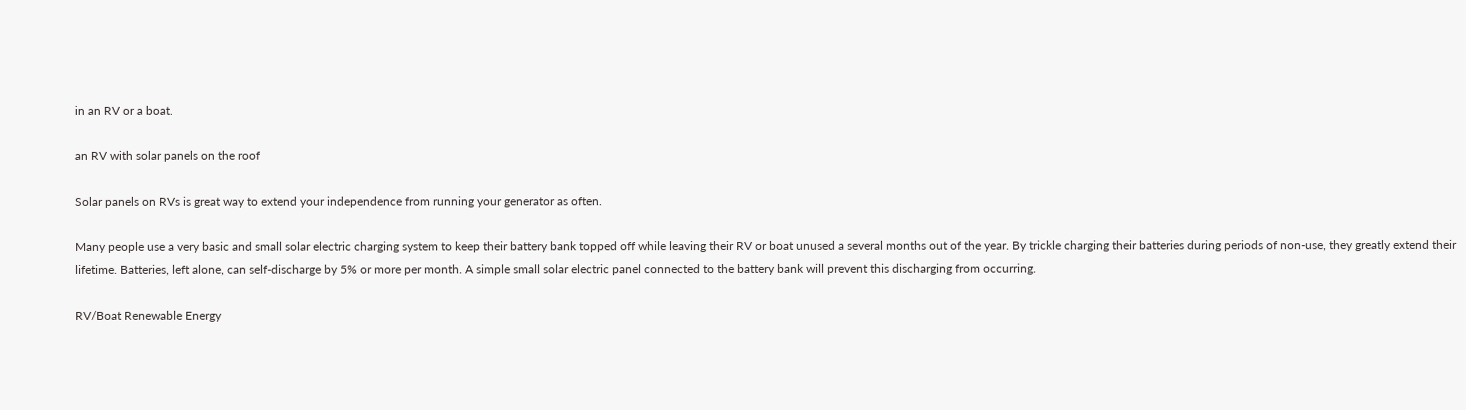in an RV or a boat.

an RV with solar panels on the roof

Solar panels on RVs is great way to extend your independence from running your generator as often.

Many people use a very basic and small solar electric charging system to keep their battery bank topped off while leaving their RV or boat unused a several months out of the year. By trickle charging their batteries during periods of non-use, they greatly extend their lifetime. Batteries, left alone, can self-discharge by 5% or more per month. A simple small solar electric panel connected to the battery bank will prevent this discharging from occurring.

RV/Boat Renewable Energy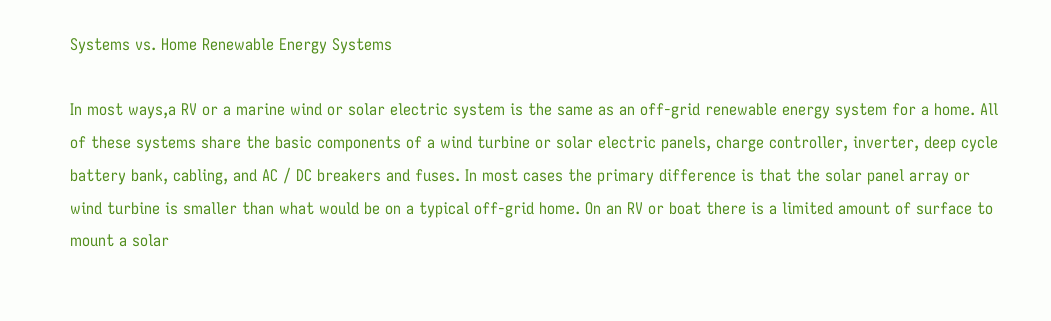Systems vs. Home Renewable Energy Systems

In most ways,a RV or a marine wind or solar electric system is the same as an off-grid renewable energy system for a home. All of these systems share the basic components of a wind turbine or solar electric panels, charge controller, inverter, deep cycle battery bank, cabling, and AC / DC breakers and fuses. In most cases the primary difference is that the solar panel array or wind turbine is smaller than what would be on a typical off-grid home. On an RV or boat there is a limited amount of surface to mount a solar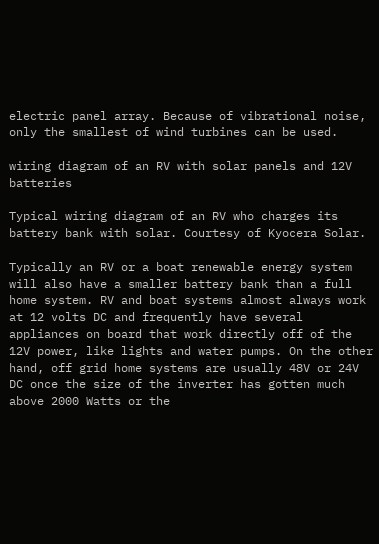electric panel array. Because of vibrational noise, only the smallest of wind turbines can be used.

wiring diagram of an RV with solar panels and 12V batteries

Typical wiring diagram of an RV who charges its battery bank with solar. Courtesy of Kyocera Solar.

Typically an RV or a boat renewable energy system will also have a smaller battery bank than a full home system. RV and boat systems almost always work at 12 volts DC and frequently have several appliances on board that work directly off of the 12V power, like lights and water pumps. On the other hand, off grid home systems are usually 48V or 24V DC once the size of the inverter has gotten much above 2000 Watts or the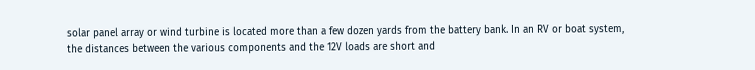solar panel array or wind turbine is located more than a few dozen yards from the battery bank. In an RV or boat system, the distances between the various components and the 12V loads are short and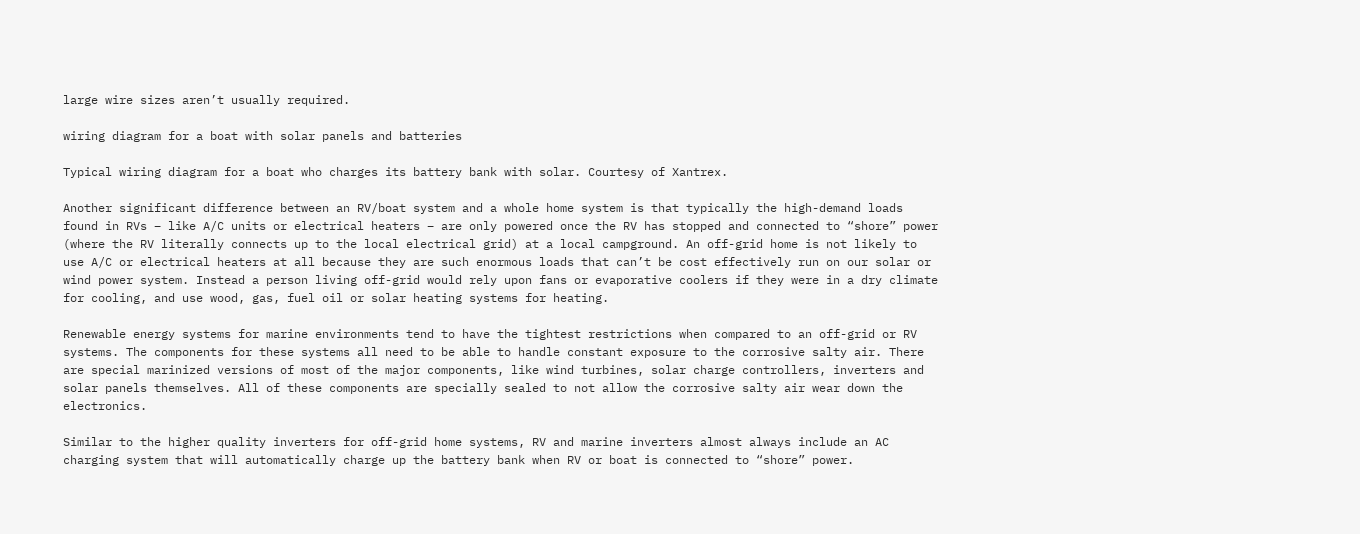large wire sizes aren’t usually required.

wiring diagram for a boat with solar panels and batteries

Typical wiring diagram for a boat who charges its battery bank with solar. Courtesy of Xantrex.

Another significant difference between an RV/boat system and a whole home system is that typically the high-demand loads found in RVs – like A/C units or electrical heaters – are only powered once the RV has stopped and connected to “shore” power (where the RV literally connects up to the local electrical grid) at a local campground. An off-grid home is not likely to use A/C or electrical heaters at all because they are such enormous loads that can’t be cost effectively run on our solar or wind power system. Instead a person living off-grid would rely upon fans or evaporative coolers if they were in a dry climate for cooling, and use wood, gas, fuel oil or solar heating systems for heating.

Renewable energy systems for marine environments tend to have the tightest restrictions when compared to an off-grid or RV systems. The components for these systems all need to be able to handle constant exposure to the corrosive salty air. There are special marinized versions of most of the major components, like wind turbines, solar charge controllers, inverters and solar panels themselves. All of these components are specially sealed to not allow the corrosive salty air wear down the electronics.

Similar to the higher quality inverters for off-grid home systems, RV and marine inverters almost always include an AC charging system that will automatically charge up the battery bank when RV or boat is connected to “shore” power.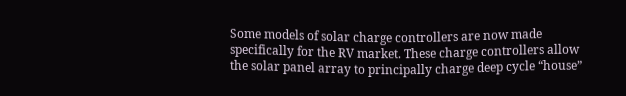Some models of solar charge controllers are now made specifically for the RV market. These charge controllers allow the solar panel array to principally charge deep cycle “house”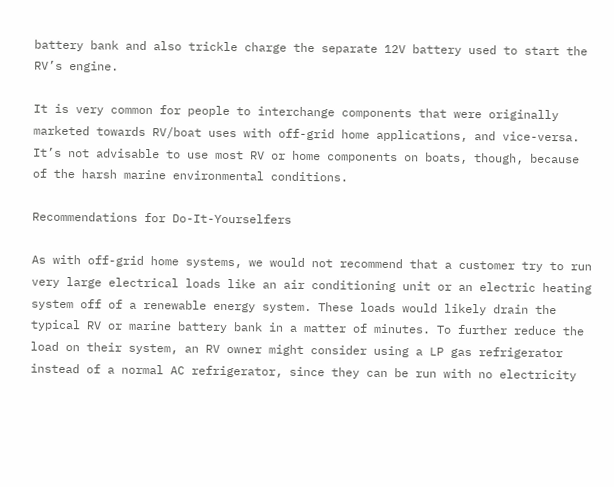battery bank and also trickle charge the separate 12V battery used to start the RV’s engine.

It is very common for people to interchange components that were originally marketed towards RV/boat uses with off-grid home applications, and vice-versa. It’s not advisable to use most RV or home components on boats, though, because of the harsh marine environmental conditions.

Recommendations for Do-It-Yourselfers

As with off-grid home systems, we would not recommend that a customer try to run very large electrical loads like an air conditioning unit or an electric heating system off of a renewable energy system. These loads would likely drain the typical RV or marine battery bank in a matter of minutes. To further reduce the load on their system, an RV owner might consider using a LP gas refrigerator instead of a normal AC refrigerator, since they can be run with no electricity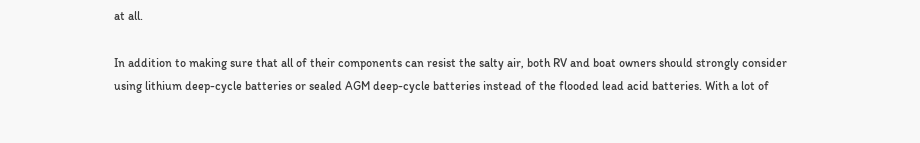at all.

In addition to making sure that all of their components can resist the salty air, both RV and boat owners should strongly consider using lithium deep-cycle batteries or sealed AGM deep-cycle batteries instead of the flooded lead acid batteries. With a lot of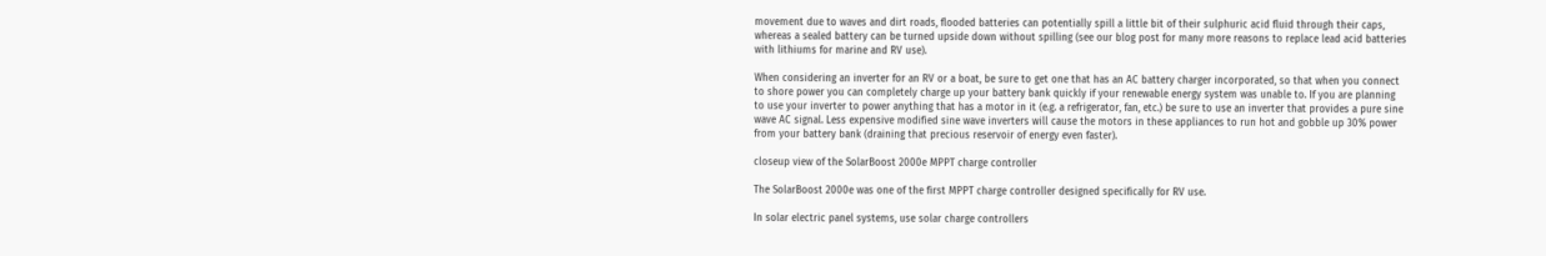movement due to waves and dirt roads, flooded batteries can potentially spill a little bit of their sulphuric acid fluid through their caps, whereas a sealed battery can be turned upside down without spilling (see our blog post for many more reasons to replace lead acid batteries with lithiums for marine and RV use).

When considering an inverter for an RV or a boat, be sure to get one that has an AC battery charger incorporated, so that when you connect to shore power you can completely charge up your battery bank quickly if your renewable energy system was unable to. If you are planning to use your inverter to power anything that has a motor in it (e.g. a refrigerator, fan, etc.) be sure to use an inverter that provides a pure sine wave AC signal. Less expensive modified sine wave inverters will cause the motors in these appliances to run hot and gobble up 30% power from your battery bank (draining that precious reservoir of energy even faster).

closeup view of the SolarBoost 2000e MPPT charge controller

The SolarBoost 2000e was one of the first MPPT charge controller designed specifically for RV use.

In solar electric panel systems, use solar charge controllers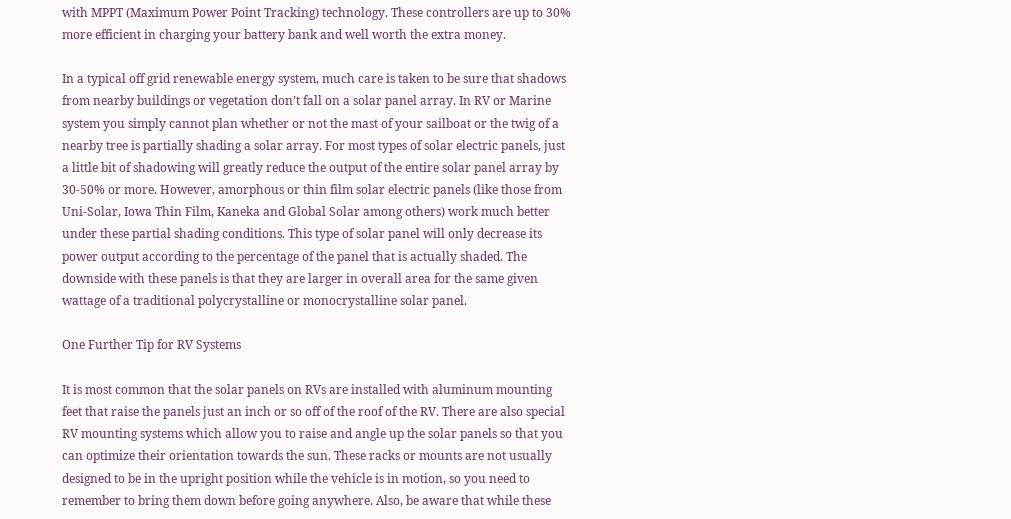with MPPT (Maximum Power Point Tracking) technology. These controllers are up to 30% more efficient in charging your battery bank and well worth the extra money.

In a typical off grid renewable energy system, much care is taken to be sure that shadows from nearby buildings or vegetation don’t fall on a solar panel array. In RV or Marine system you simply cannot plan whether or not the mast of your sailboat or the twig of a nearby tree is partially shading a solar array. For most types of solar electric panels, just a little bit of shadowing will greatly reduce the output of the entire solar panel array by 30-50% or more. However, amorphous or thin film solar electric panels (like those from Uni-Solar, Iowa Thin Film, Kaneka and Global Solar among others) work much better under these partial shading conditions. This type of solar panel will only decrease its power output according to the percentage of the panel that is actually shaded. The downside with these panels is that they are larger in overall area for the same given wattage of a traditional polycrystalline or monocrystalline solar panel.

One Further Tip for RV Systems

It is most common that the solar panels on RVs are installed with aluminum mounting feet that raise the panels just an inch or so off of the roof of the RV. There are also special RV mounting systems which allow you to raise and angle up the solar panels so that you can optimize their orientation towards the sun. These racks or mounts are not usually designed to be in the upright position while the vehicle is in motion, so you need to remember to bring them down before going anywhere. Also, be aware that while these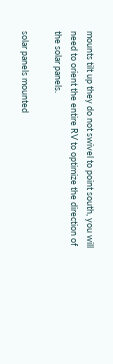mounts tilt up they do not swivel to point south, you will need to orient the entire RV to optimize the direction of the solar panels.

solar panels mounted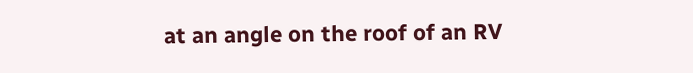at an angle on the roof of an RV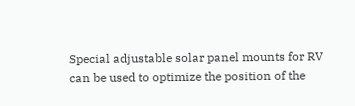Special adjustable solar panel mounts for RV can be used to optimize the position of the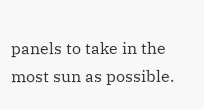panels to take in the most sun as possible.